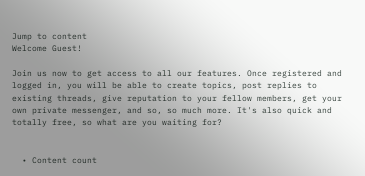Jump to content
Welcome Guest!

Join us now to get access to all our features. Once registered and logged in, you will be able to create topics, post replies to existing threads, give reputation to your fellow members, get your own private messenger, and so, so much more. It's also quick and totally free, so what are you waiting for?


  • Content count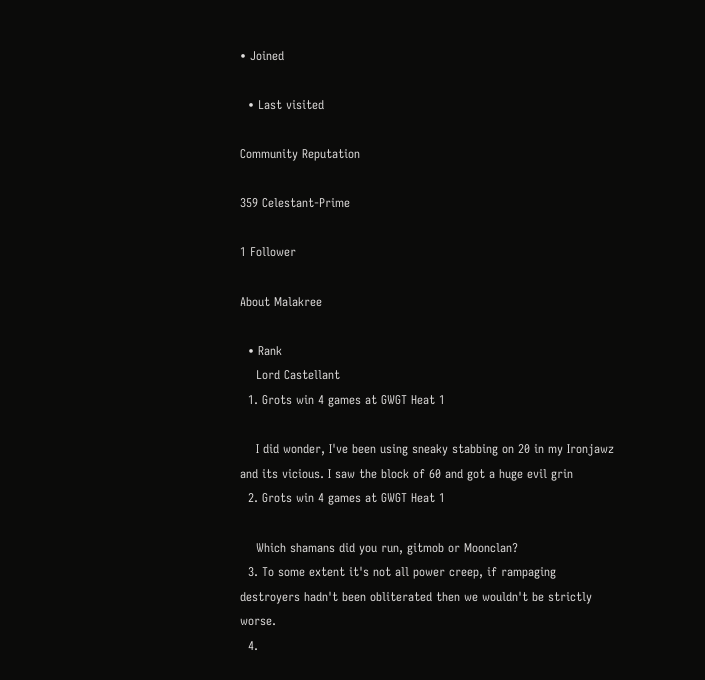• Joined

  • Last visited

Community Reputation

359 Celestant-Prime

1 Follower

About Malakree

  • Rank
    Lord Castellant
  1. Grots win 4 games at GWGT Heat 1

    I did wonder, I've been using sneaky stabbing on 20 in my Ironjawz and its vicious. I saw the block of 60 and got a huge evil grin
  2. Grots win 4 games at GWGT Heat 1

    Which shamans did you run, gitmob or Moonclan?
  3. To some extent it's not all power creep, if rampaging destroyers hadn't been obliterated then we wouldn't be strictly worse.
  4.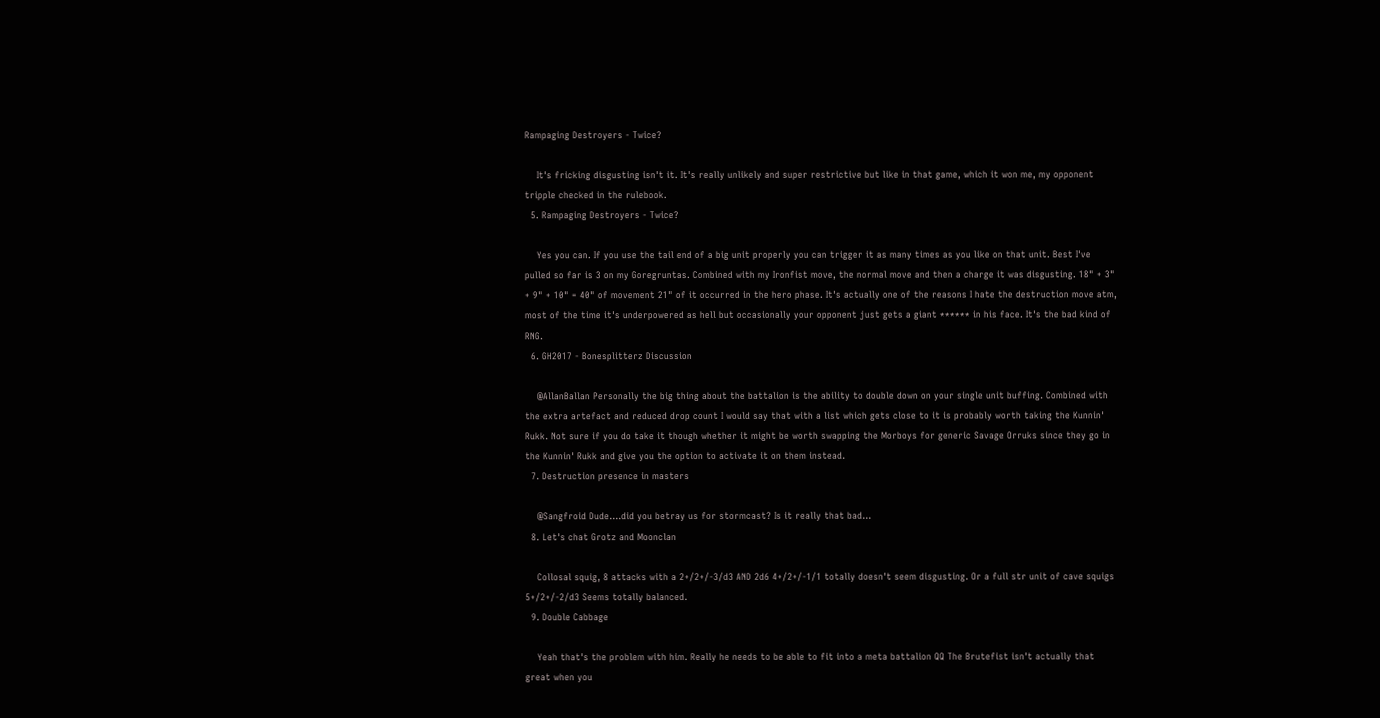Rampaging Destroyers - Twice?

    It's fricking disgusting isn't it. It's really unlikely and super restrictive but like in that game, which it won me, my opponent tripple checked in the rulebook.
  5. Rampaging Destroyers - Twice?

    Yes you can. If you use the tail end of a big unit properly you can trigger it as many times as you like on that unit. Best I've pulled so far is 3 on my Goregruntas. Combined with my Ironfist move, the normal move and then a charge it was disgusting. 18" + 3" + 9" + 10" = 40" of movement 21" of it occurred in the hero phase. It's actually one of the reasons I hate the destruction move atm, most of the time it's underpowered as hell but occasionally your opponent just gets a giant ****** in his face. It's the bad kind of RNG.
  6. GH2017 - Bonesplitterz Discussion

    @AllanBallan Personally the big thing about the battalion is the ability to double down on your single unit buffing. Combined with the extra artefact and reduced drop count I would say that with a list which gets close to it is probably worth taking the Kunnin' Rukk. Not sure if you do take it though whether it might be worth swapping the Morboys for generic Savage Orruks since they go in the Kunnin' Rukk and give you the option to activate it on them instead.
  7. Destruction presence in masters

    @Sangfroid Dude....did you betray us for stormcast? Is it really that bad...
  8. Let's chat Grotz and Moonclan

    Collosal squig, 8 attacks with a 2+/2+/-3/d3 AND 2d6 4+/2+/-1/1 totally doesn't seem disgusting. Or a full str unit of cave squigs 5+/2+/-2/d3 Seems totally balanced.
  9. Double Cabbage

    Yeah that's the problem with him. Really he needs to be able to fit into a meta battalion QQ The Brutefist isn't actually that great when you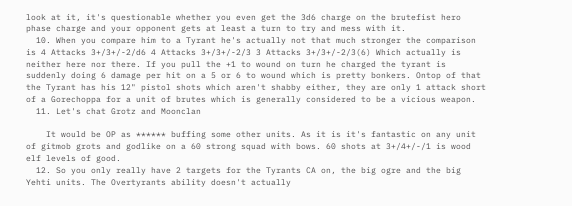look at it, it's questionable whether you even get the 3d6 charge on the brutefist hero phase charge and your opponent gets at least a turn to try and mess with it.
  10. When you compare him to a Tyrant he's actually not that much stronger the comparison is 4 Attacks 3+/3+/-2/d6 4 Attacks 3+/3+/-2/3 3 Attacks 3+/3+/-2/3(6) Which actually is neither here nor there. If you pull the +1 to wound on turn he charged the tyrant is suddenly doing 6 damage per hit on a 5 or 6 to wound which is pretty bonkers. Ontop of that the Tyrant has his 12" pistol shots which aren't shabby either, they are only 1 attack short of a Gorechoppa for a unit of brutes which is generally considered to be a vicious weapon.
  11. Let's chat Grotz and Moonclan

    It would be OP as ****** buffing some other units. As it is it's fantastic on any unit of gitmob grots and godlike on a 60 strong squad with bows. 60 shots at 3+/4+/-/1 is wood elf levels of good.
  12. So you only really have 2 targets for the Tyrants CA on, the big ogre and the big Yehti units. The Overtyrants ability doesn't actually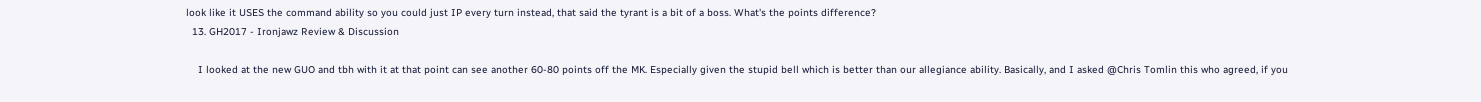look like it USES the command ability so you could just IP every turn instead, that said the tyrant is a bit of a boss. What's the points difference?
  13. GH2017 - Ironjawz Review & Discussion

    I looked at the new GUO and tbh with it at that point can see another 60-80 points off the MK. Especially given the stupid bell which is better than our allegiance ability. Basically, and I asked @Chris Tomlin this who agreed, if you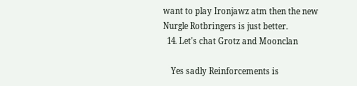want to play Ironjawz atm then the new Nurgle Rotbringers is just better.
  14. Let's chat Grotz and Moonclan

    Yes sadly Reinforcements is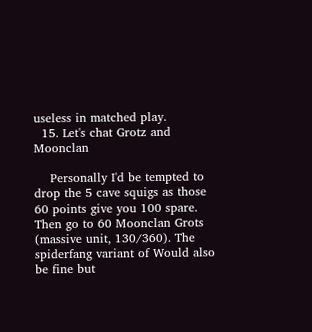useless in matched play.
  15. Let's chat Grotz and Moonclan

    Personally I'd be tempted to drop the 5 cave squigs as those 60 points give you 100 spare. Then go to 60 Moonclan Grots (massive unit, 130/360). The spiderfang variant of Would also be fine but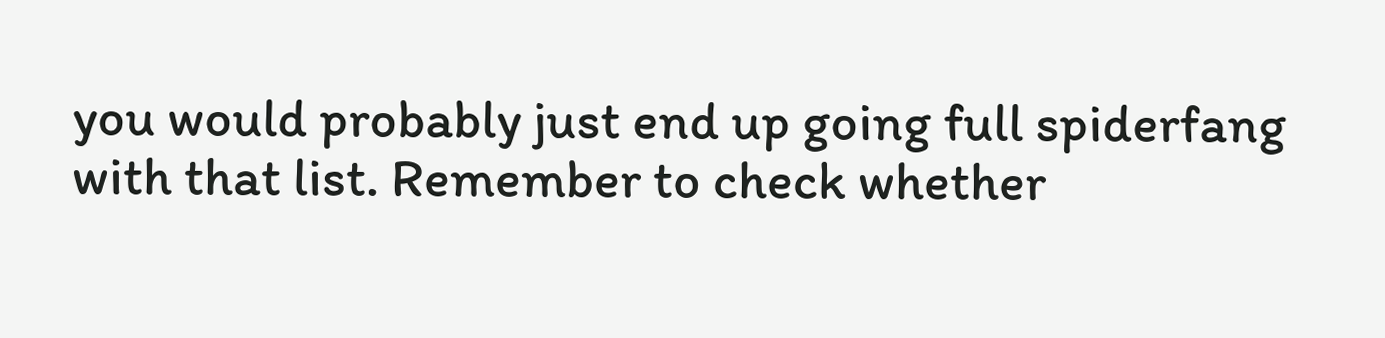you would probably just end up going full spiderfang with that list. Remember to check whether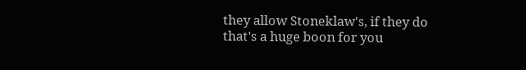they allow Stoneklaw's, if they do that's a huge boon for you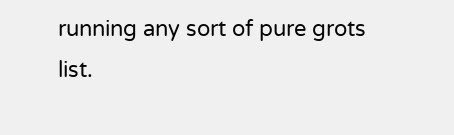running any sort of pure grots list.